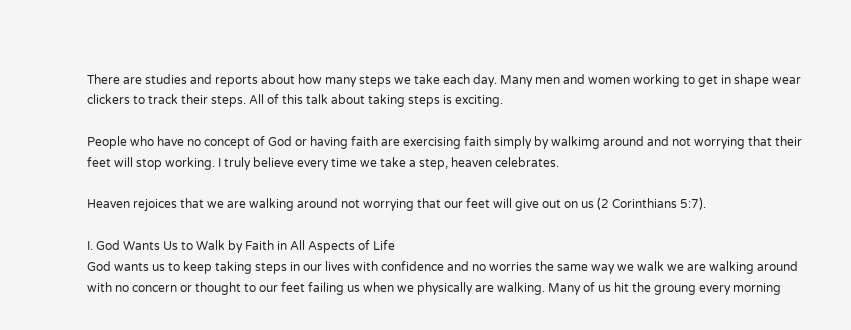There are studies and reports about how many steps we take each day. Many men and women working to get in shape wear clickers to track their steps. All of this talk about taking steps is exciting.

People who have no concept of God or having faith are exercising faith simply by walkimg around and not worrying that their feet will stop working. I truly believe every time we take a step, heaven celebrates.

Heaven rejoices that we are walking around not worrying that our feet will give out on us (2 Corinthians 5:7).

I. God Wants Us to Walk by Faith in All Aspects of Life
God wants us to keep taking steps in our lives with confidence and no worries the same way we walk we are walking around with no concern or thought to our feet failing us when we physically are walking. Many of us hit the groung every morning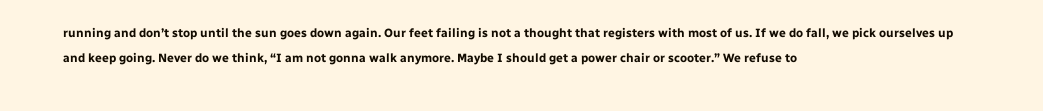running and don’t stop until the sun goes down again. Our feet failing is not a thought that registers with most of us. If we do fall, we pick ourselves up and keep going. Never do we think, “I am not gonna walk anymore. Maybe I should get a power chair or scooter.” We refuse to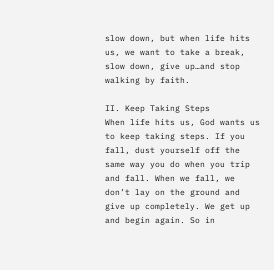slow down, but when life hits us, we want to take a break, slow down, give up…and stop walking by faith.

II. Keep Taking Steps
When life hits us, God wants us to keep taking steps. If you fall, dust yourself off the same way you do when you trip and fall. When we fall, we don’t lay on the ground and give up completely. We get up and begin again. So in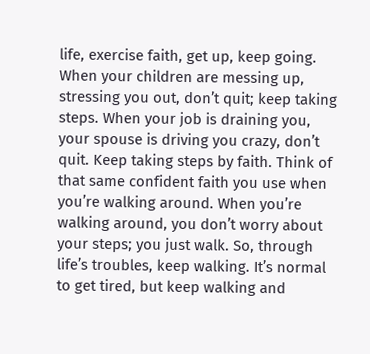life, exercise faith, get up, keep going. When your children are messing up, stressing you out, don’t quit; keep taking steps. When your job is draining you, your spouse is driving you crazy, don’t quit. Keep taking steps by faith. Think of that same confident faith you use when you’re walking around. When you’re walking around, you don’t worry about your steps; you just walk. So, through life’s troubles, keep walking. It’s normal to get tired, but keep walking and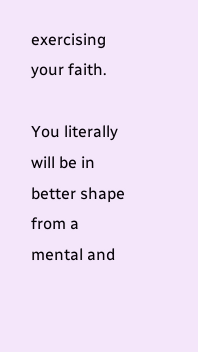exercising your faith.

You literally will be in better shape from a mental and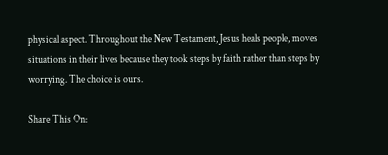physical aspect. Throughout the New Testament, Jesus heals people, moves situations in their lives because they took steps by faith rather than steps by worrying. The choice is ours.

Share This On: